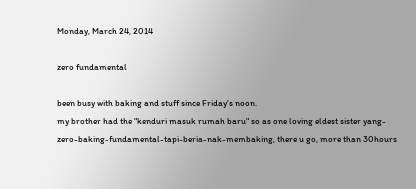Monday, March 24, 2014

zero fundamental

been busy with baking and stuff since Friday's noon.
my brother had the "kenduri masuk rumah baru" so as one loving eldest sister yang-zero-baking-fundamental-tapi-beria-nak-membaking, there u go, more than 30hours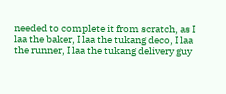needed to complete it from scratch, as I laa the baker, I laa the tukang deco, I laa the runner, I laa the tukang delivery guy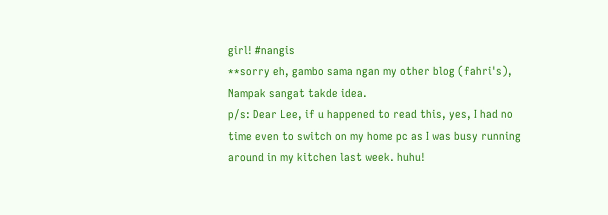girl! #nangis
**sorry eh, gambo sama ngan my other blog (fahri's), Nampak sangat takde idea.
p/s: Dear Lee, if u happened to read this, yes, I had no time even to switch on my home pc as I was busy running around in my kitchen last week. huhu!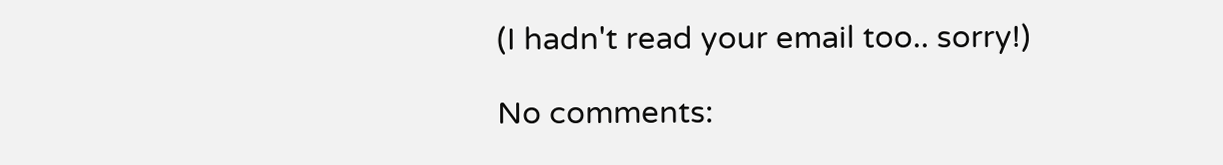(I hadn't read your email too.. sorry!)

No comments: